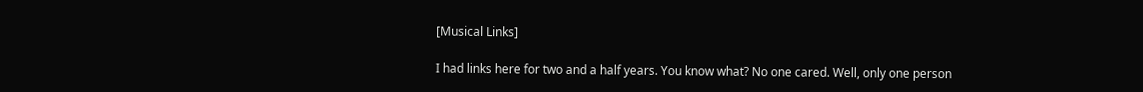[Musical Links]

I had links here for two and a half years. You know what? No one cared. Well, only one person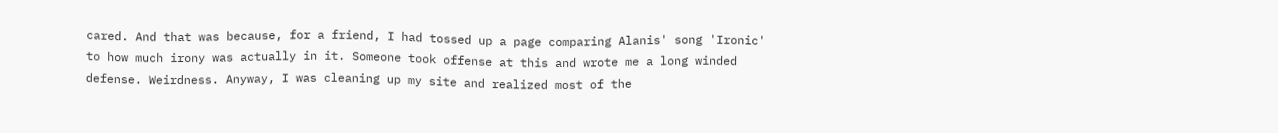cared. And that was because, for a friend, I had tossed up a page comparing Alanis' song 'Ironic' to how much irony was actually in it. Someone took offense at this and wrote me a long winded defense. Weirdness. Anyway, I was cleaning up my site and realized most of the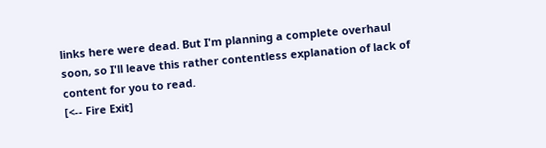links here were dead. But I'm planning a complete overhaul soon, so I'll leave this rather contentless explanation of lack of content for you to read.
[<-- Fire Exit]